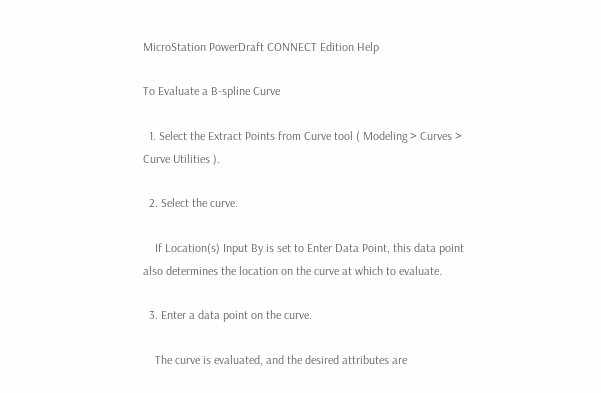MicroStation PowerDraft CONNECT Edition Help

To Evaluate a B-spline Curve

  1. Select the Extract Points from Curve tool ( Modeling > Curves > Curve Utilities ).

  2. Select the curve.

    If Location(s) Input By is set to Enter Data Point, this data point also determines the location on the curve at which to evaluate.

  3. Enter a data point on the curve.

    The curve is evaluated, and the desired attributes are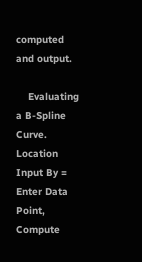computed and output.

    Evaluating a B-Spline Curve. Location Input By = Enter Data Point, Compute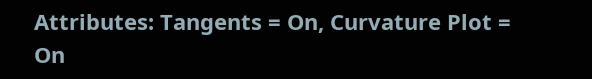Attributes: Tangents = On, Curvature Plot = On